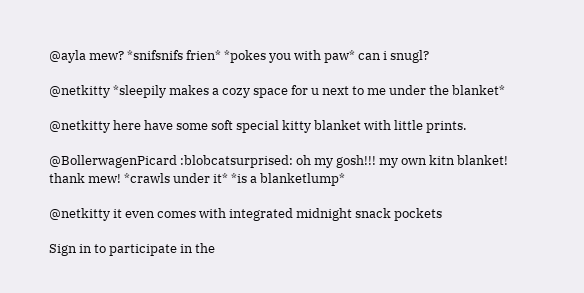@ayla mew? *snifsnifs frien* *pokes you with paw* can i snugl?

@netkitty *sleepily makes a cozy space for u next to me under the blanket*

@netkitty here have some soft special kitty blanket with little prints.

@BollerwagenPicard :blobcatsurprised: oh my gosh!!! my own kitn blanket! thank mew! *crawls under it* *is a blanketlump*

@netkitty it even comes with integrated midnight snack pockets

Sign in to participate in the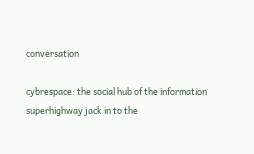conversation

cybrespace: the social hub of the information superhighway jack in to the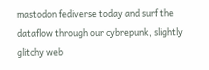mastodon fediverse today and surf the dataflow through our cybrepunk, slightly glitchy web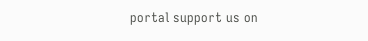portal support us on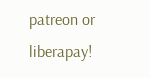patreon or liberapay!